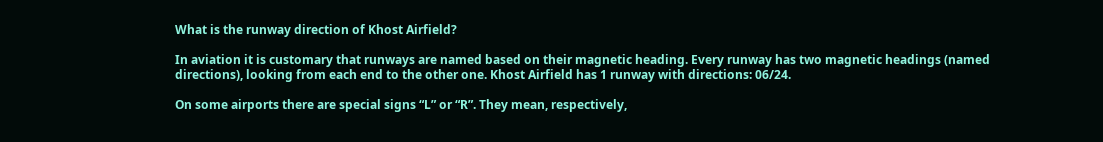What is the runway direction of Khost Airfield?

In aviation it is customary that runways are named based on their magnetic heading. Every runway has two magnetic headings (named directions), looking from each end to the other one. Khost Airfield has 1 runway with directions: 06/24.

On some airports there are special signs “L” or “R”. They mean, respectively,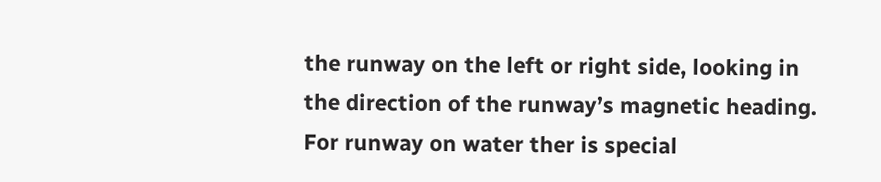the runway on the left or right side, looking in the direction of the runway’s magnetic heading. For runway on water ther is special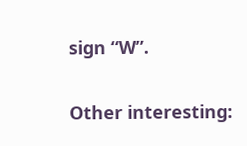sign “W”.

Other interesting: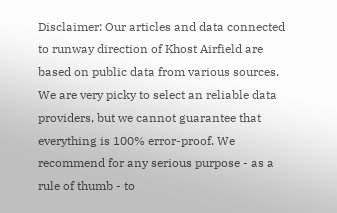Disclaimer: Our articles and data connected to runway direction of Khost Airfield are based on public data from various sources. We are very picky to select an reliable data providers, but we cannot guarantee that everything is 100% error-proof. We recommend for any serious purpose - as a rule of thumb - to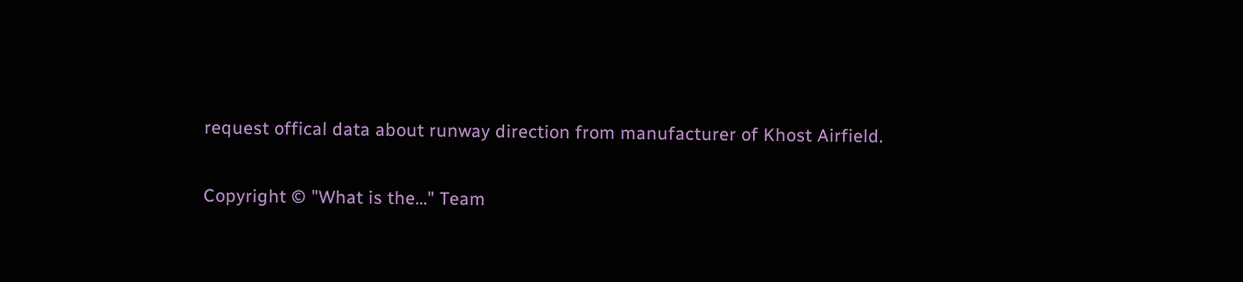request offical data about runway direction from manufacturer of Khost Airfield.

Copyright © "What is the..." Team